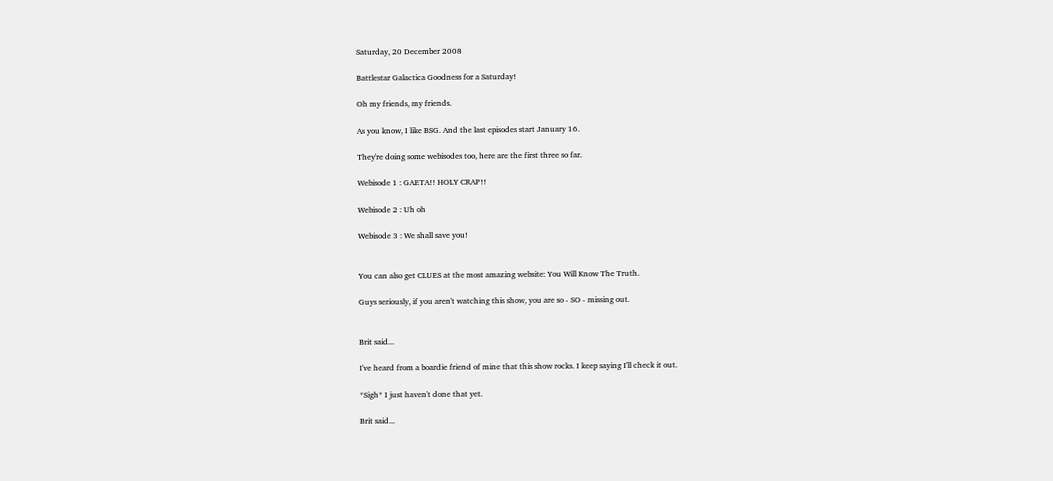Saturday, 20 December 2008

Battlestar Galactica Goodness for a Saturday!

Oh my friends, my friends.

As you know, I like BSG. And the last episodes start January 16.

They're doing some webisodes too, here are the first three so far.

Webisode 1 : GAETA!! HOLY CRAP!!

Webisode 2 : Uh oh

Webisode 3 : We shall save you!


You can also get CLUES at the most amazing website: You Will Know The Truth.

Guys seriously, if you aren't watching this show, you are so - SO - missing out.


Brit said...

I've heard from a boardie friend of mine that this show rocks. I keep saying I'll check it out.

*Sigh* I just haven't done that yet.

Brit said...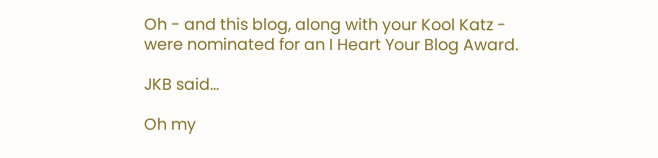Oh - and this blog, along with your Kool Katz - were nominated for an I Heart Your Blog Award.

JKB said...

Oh my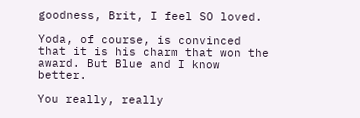goodness, Brit, I feel SO loved.

Yoda, of course, is convinced that it is his charm that won the award. But Blue and I know better.

You really, really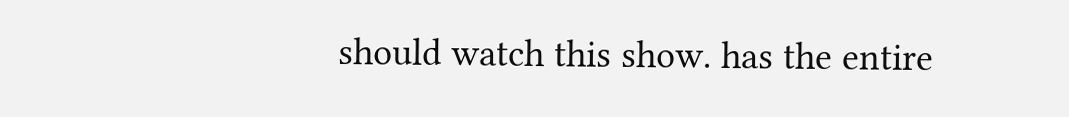should watch this show. has the entire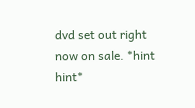dvd set out right now on sale. *hint hint*